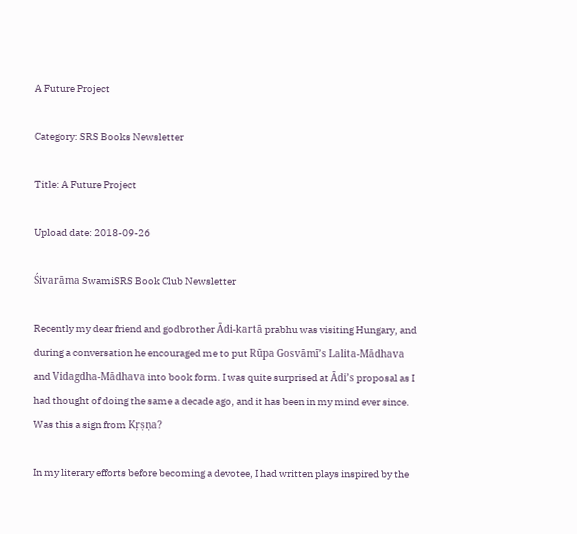A Future Project

Category: SRS Books Newsletter

Title: A Future Project

Upload date: 2018-09-26

Śivarāma SwamiSRS Book Club Newsletter

Recently my dear friend and godbrother Ādi-kartā prabhu was visiting Hungary, and during a conversation he encouraged me to put Rūpa Gosvāmī’s Lalita-Mādhava and Vidagdha-Mādhava into book form. I was quite surprised at Ādi’s proposal as I had thought of doing the same a decade ago, and it has been in my mind ever since. Was this a sign from Kṛṣṇa?

In my literary efforts before becoming a devotee, I had written plays inspired by the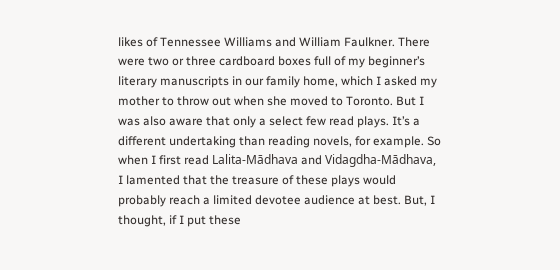likes of Tennessee Williams and William Faulkner. There were two or three cardboard boxes full of my beginner’s literary manuscripts in our family home, which I asked my mother to throw out when she moved to Toronto. But I was also aware that only a select few read plays. It’s a different undertaking than reading novels, for example. So when I first read Lalita-Mādhava and Vidagdha-Mādhava, I lamented that the treasure of these plays would probably reach a limited devotee audience at best. But, I thought, if I put these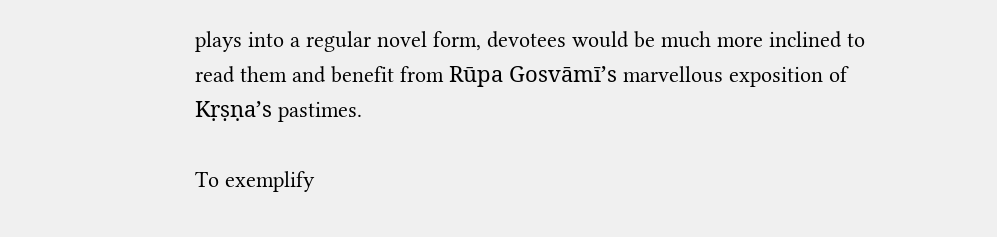plays into a regular novel form, devotees would be much more inclined to read them and benefit from Rūpa Gosvāmī’s marvellous exposition of Kṛṣṇa’s pastimes.

To exemplify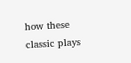how these classic plays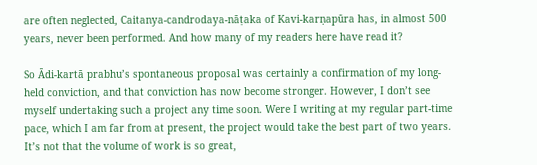are often neglected, Caitanya-candrodaya-nāṭaka of Kavi-karṇapūra has, in almost 500 years, never been performed. And how many of my readers here have read it?

So Ādi-kartā prabhu’s spontaneous proposal was certainly a confirmation of my long-held conviction, and that conviction has now become stronger. However, I don’t see myself undertaking such a project any time soon. Were I writing at my regular part-time pace, which I am far from at present, the project would take the best part of two years. It’s not that the volume of work is so great,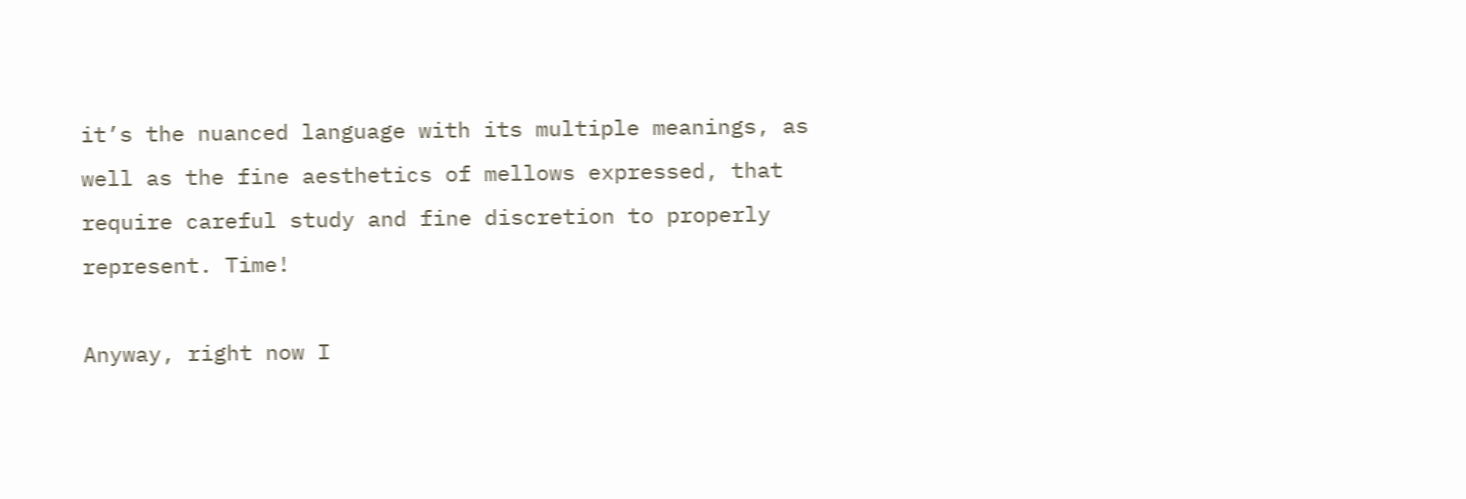it’s the nuanced language with its multiple meanings, as well as the fine aesthetics of mellows expressed, that require careful study and fine discretion to properly represent. Time!

Anyway, right now I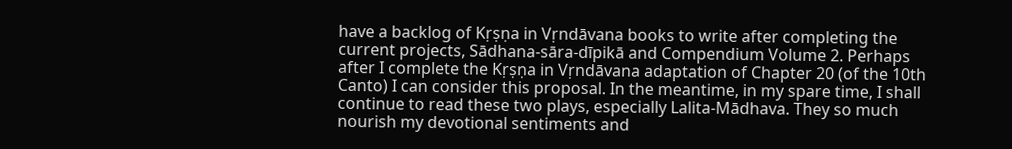have a backlog of Kṛṣṇa in Vṛndāvana books to write after completing the current projects, Sādhana-sāra-dīpikā and Compendium Volume 2. Perhaps after I complete the Kṛṣṇa in Vṛndāvana adaptation of Chapter 20 (of the 10th Canto) I can consider this proposal. In the meantime, in my spare time, I shall continue to read these two plays, especially Lalita-Mādhava. They so much nourish my devotional sentiments and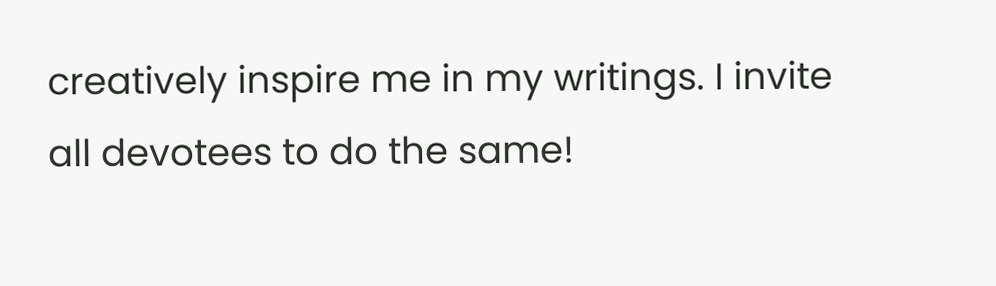creatively inspire me in my writings. I invite all devotees to do the same!